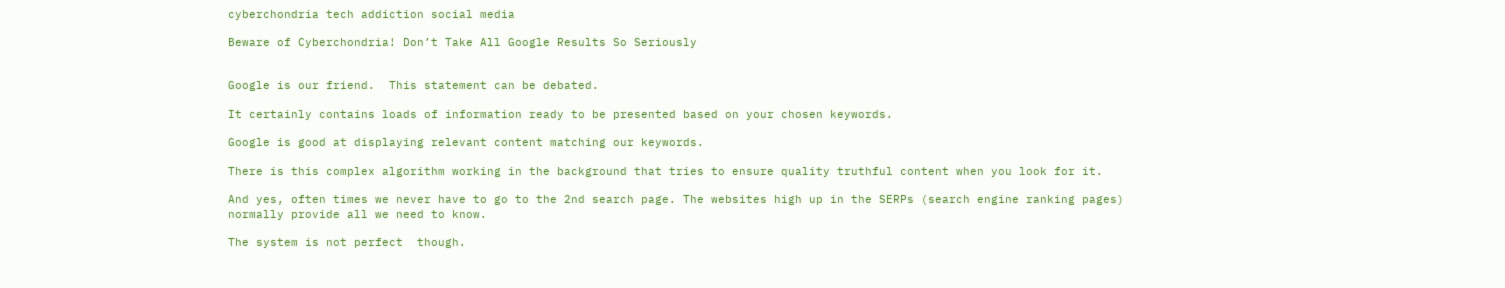cyberchondria tech addiction social media

Beware of Cyberchondria! Don’t Take All Google Results So Seriously


Google is our friend.  This statement can be debated.

It certainly contains loads of information ready to be presented based on your chosen keywords.

Google is good at displaying relevant content matching our keywords.

There is this complex algorithm working in the background that tries to ensure quality truthful content when you look for it.

And yes, often times we never have to go to the 2nd search page. The websites high up in the SERPs (search engine ranking pages) normally provide all we need to know.

The system is not perfect  though.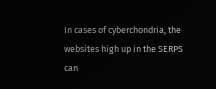In cases of cyberchondria, the websites high up in the SERPS can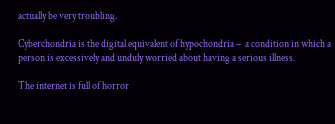actually be very troubling.

Cyberchondria is the digital equivalent of hypochondria –  a condition in which a person is excessively and unduly worried about having a serious illness.

The internet is full of horror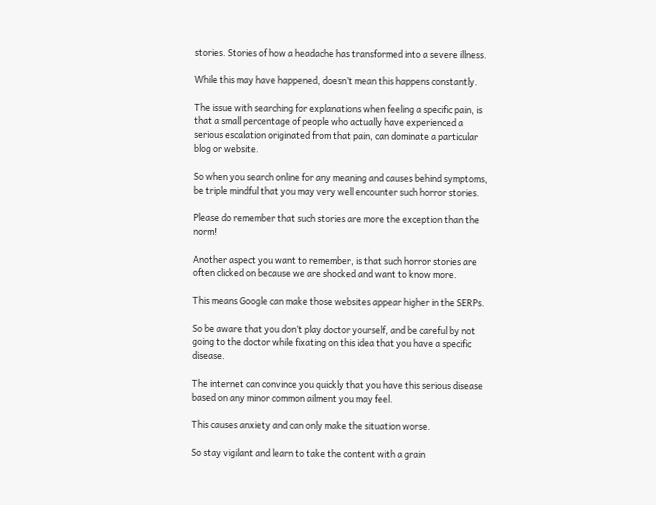stories. Stories of how a headache has transformed into a severe illness.

While this may have happened, doesn’t mean this happens constantly.

The issue with searching for explanations when feeling a specific pain, is that a small percentage of people who actually have experienced a serious escalation originated from that pain, can dominate a particular blog or website.

So when you search online for any meaning and causes behind symptoms, be triple mindful that you may very well encounter such horror stories.

Please do remember that such stories are more the exception than the norm!

Another aspect you want to remember, is that such horror stories are often clicked on because we are shocked and want to know more.

This means Google can make those websites appear higher in the SERPs.

So be aware that you don’t play doctor yourself, and be careful by not going to the doctor while fixating on this idea that you have a specific disease.

The internet can convince you quickly that you have this serious disease based on any minor common ailment you may feel.

This causes anxiety and can only make the situation worse.

So stay vigilant and learn to take the content with a grain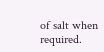of salt when required.